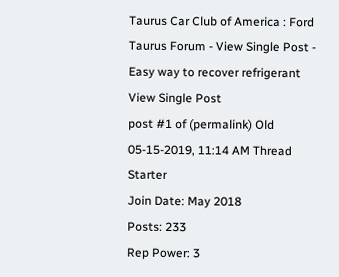Taurus Car Club of America : Ford Taurus Forum - View Single Post - Easy way to recover refrigerant
View Single Post
post #1 of (permalink) Old 05-15-2019, 11:14 AM Thread Starter
Join Date: May 2018
Posts: 233
Rep Power: 3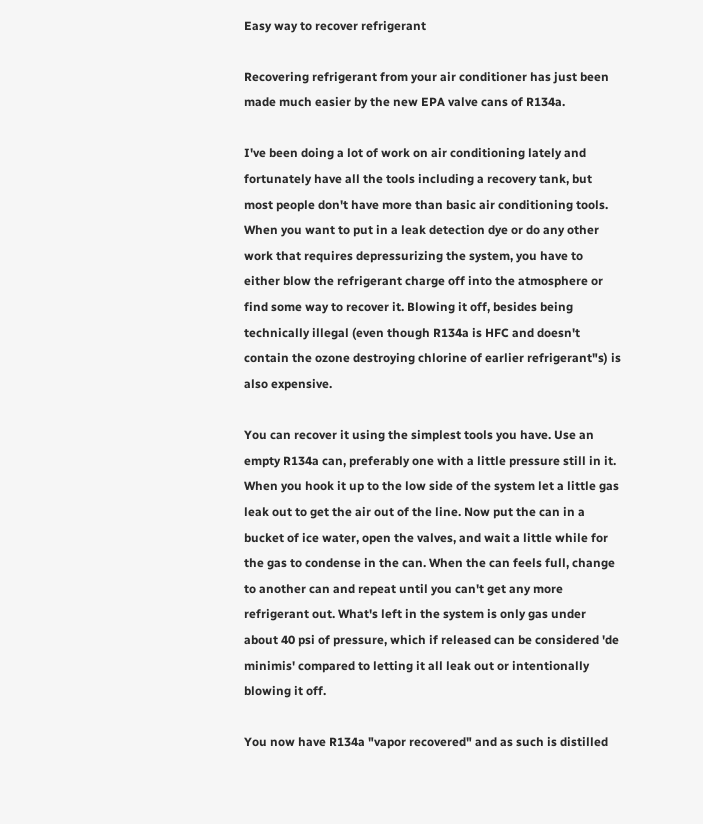Easy way to recover refrigerant

Recovering refrigerant from your air conditioner has just been made much easier by the new EPA valve cans of R134a.

I've been doing a lot of work on air conditioning lately and fortunately have all the tools including a recovery tank, but most people don't have more than basic air conditioning tools. When you want to put in a leak detection dye or do any other work that requires depressurizing the system, you have to either blow the refrigerant charge off into the atmosphere or find some way to recover it. Blowing it off, besides being technically illegal (even though R134a is HFC and doesn't contain the ozone destroying chlorine of earlier refrigerant"s) is also expensive.

You can recover it using the simplest tools you have. Use an empty R134a can, preferably one with a little pressure still in it. When you hook it up to the low side of the system let a little gas leak out to get the air out of the line. Now put the can in a bucket of ice water, open the valves, and wait a little while for the gas to condense in the can. When the can feels full, change to another can and repeat until you can't get any more refrigerant out. What's left in the system is only gas under about 40 psi of pressure, which if released can be considered 'de minimis' compared to letting it all leak out or intentionally blowing it off.

You now have R134a "vapor recovered" and as such is distilled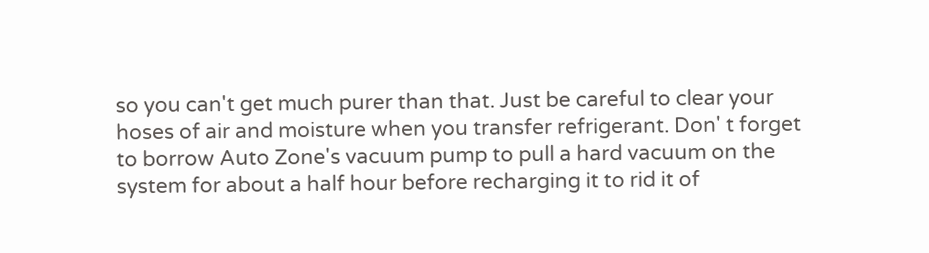so you can't get much purer than that. Just be careful to clear your hoses of air and moisture when you transfer refrigerant. Don' t forget to borrow Auto Zone's vacuum pump to pull a hard vacuum on the system for about a half hour before recharging it to rid it of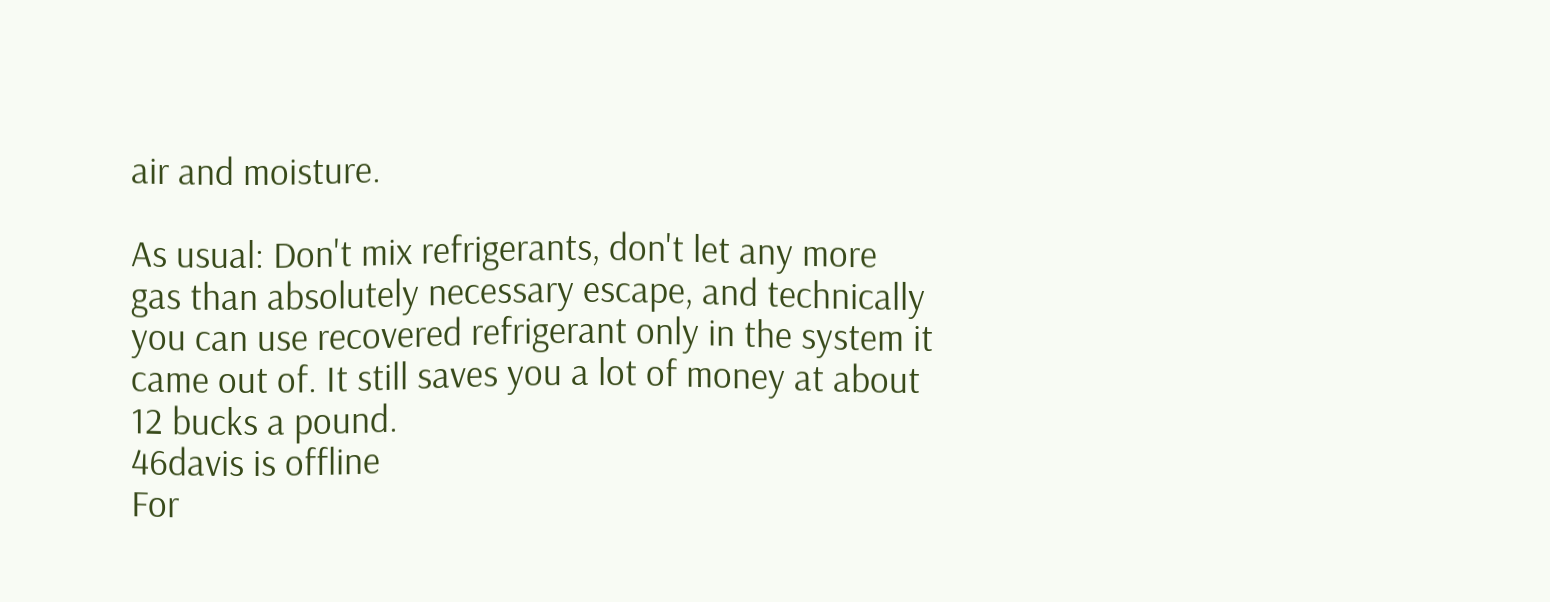air and moisture.

As usual: Don't mix refrigerants, don't let any more gas than absolutely necessary escape, and technically you can use recovered refrigerant only in the system it came out of. It still saves you a lot of money at about 12 bucks a pound.
46davis is offline
For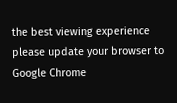the best viewing experience please update your browser to Google Chrome